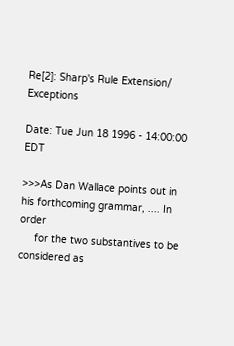Re[2]: Sharp's Rule Extension/ Exceptions

Date: Tue Jun 18 1996 - 14:00:00 EDT

>>>As Dan Wallace points out in his forthcoming grammar, .... In order
     for the two substantives to be considered as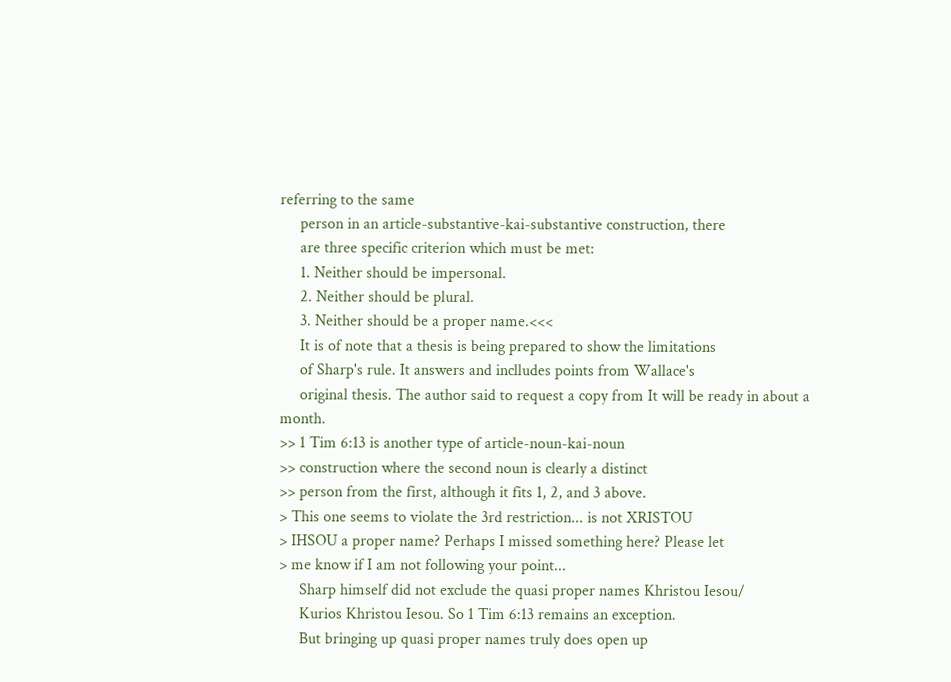referring to the same
     person in an article-substantive-kai-substantive construction, there
     are three specific criterion which must be met:
     1. Neither should be impersonal.
     2. Neither should be plural.
     3. Neither should be a proper name.<<<
     It is of note that a thesis is being prepared to show the limitations
     of Sharp's rule. It answers and inclludes points from Wallace's
     original thesis. The author said to request a copy from It will be ready in about a month.
>> 1 Tim 6:13 is another type of article-noun-kai-noun
>> construction where the second noun is clearly a distinct
>> person from the first, although it fits 1, 2, and 3 above.
> This one seems to violate the 3rd restriction... is not XRISTOU
> IHSOU a proper name? Perhaps I missed something here? Please let
> me know if I am not following your point...
     Sharp himself did not exclude the quasi proper names Khristou Iesou/
     Kurios Khristou Iesou. So 1 Tim 6:13 remains an exception.
     But bringing up quasi proper names truly does open up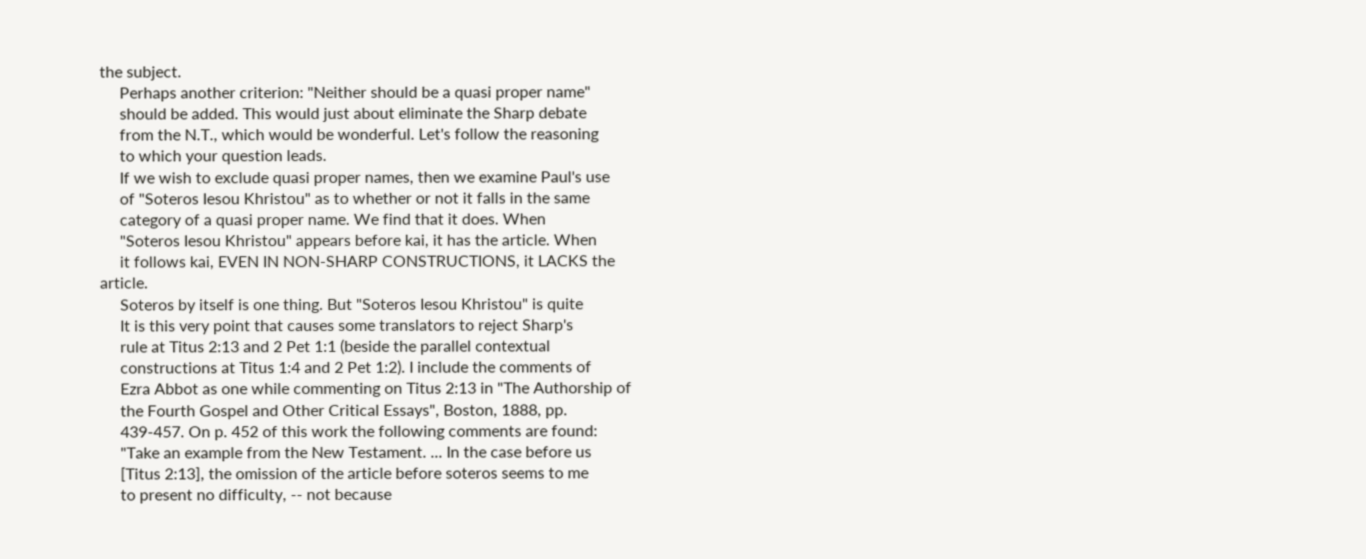the subject.
     Perhaps another criterion: "Neither should be a quasi proper name"
     should be added. This would just about eliminate the Sharp debate
     from the N.T., which would be wonderful. Let's follow the reasoning
     to which your question leads.
     If we wish to exclude quasi proper names, then we examine Paul's use
     of "Soteros Iesou Khristou" as to whether or not it falls in the same
     category of a quasi proper name. We find that it does. When
     "Soteros Iesou Khristou" appears before kai, it has the article. When
     it follows kai, EVEN IN NON-SHARP CONSTRUCTIONS, it LACKS the article.
     Soteros by itself is one thing. But "Soteros Iesou Khristou" is quite
     It is this very point that causes some translators to reject Sharp's
     rule at Titus 2:13 and 2 Pet 1:1 (beside the parallel contextual
     constructions at Titus 1:4 and 2 Pet 1:2). I include the comments of
     Ezra Abbot as one while commenting on Titus 2:13 in "The Authorship of
     the Fourth Gospel and Other Critical Essays", Boston, 1888, pp.
     439-457. On p. 452 of this work the following comments are found:
     "Take an example from the New Testament. ... In the case before us
     [Titus 2:13], the omission of the article before soteros seems to me
     to present no difficulty, -- not because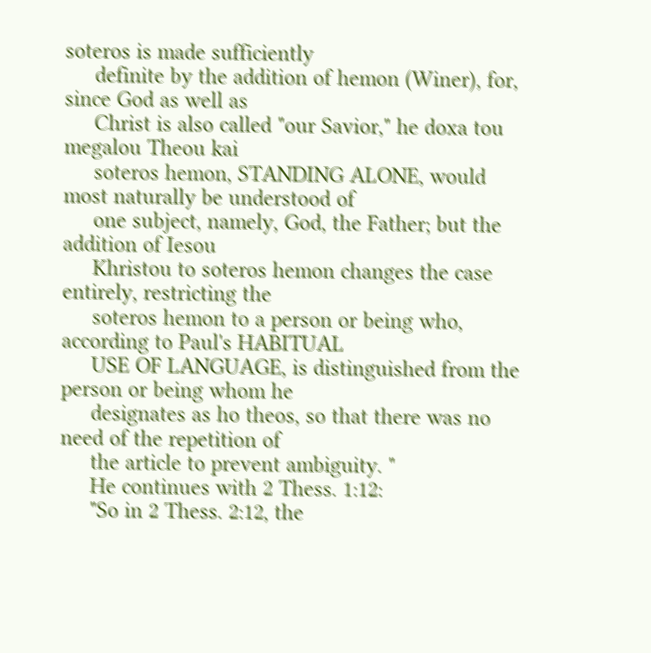soteros is made sufficiently
     definite by the addition of hemon (Winer), for, since God as well as
     Christ is also called "our Savior," he doxa tou megalou Theou kai
     soteros hemon, STANDING ALONE, would most naturally be understood of
     one subject, namely, God, the Father; but the addition of Iesou
     Khristou to soteros hemon changes the case entirely, restricting the
     soteros hemon to a person or being who, according to Paul's HABITUAL
     USE OF LANGUAGE, is distinguished from the person or being whom he
     designates as ho theos, so that there was no need of the repetition of
     the article to prevent ambiguity. "
     He continues with 2 Thess. 1:12:
     "So in 2 Thess. 2:12, the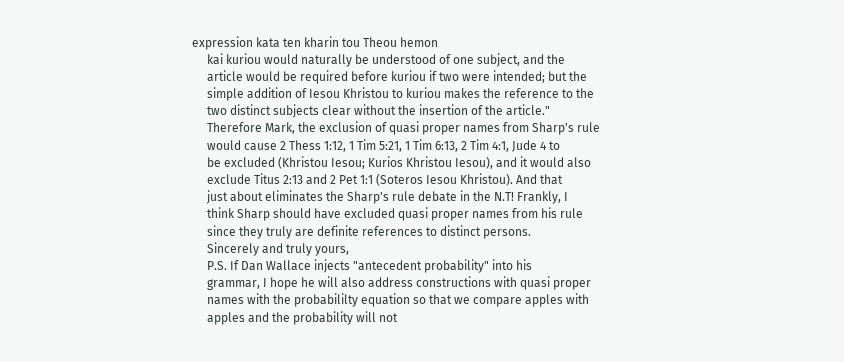expression kata ten kharin tou Theou hemon
     kai kuriou would naturally be understood of one subject, and the
     article would be required before kuriou if two were intended; but the
     simple addition of Iesou Khristou to kuriou makes the reference to the
     two distinct subjects clear without the insertion of the article."
     Therefore Mark, the exclusion of quasi proper names from Sharp's rule
     would cause 2 Thess 1:12, 1 Tim 5:21, 1 Tim 6:13, 2 Tim 4:1, Jude 4 to
     be excluded (Khristou Iesou; Kurios Khristou Iesou), and it would also
     exclude Titus 2:13 and 2 Pet 1:1 (Soteros Iesou Khristou). And that
     just about eliminates the Sharp's rule debate in the N.T! Frankly, I
     think Sharp should have excluded quasi proper names from his rule
     since they truly are definite references to distinct persons.
     Sincerely and truly yours,
     P.S. If Dan Wallace injects "antecedent probability" into his
     grammar, I hope he will also address constructions with quasi proper
     names with the probabililty equation so that we compare apples with
     apples and the probability will not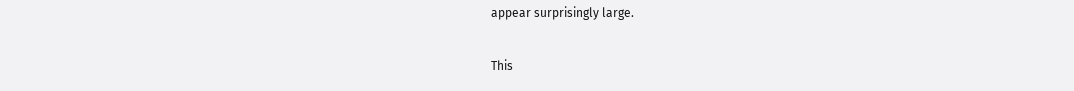appear surprisingly large.

This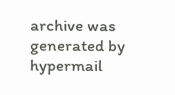archive was generated by hypermail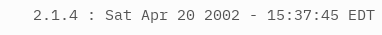2.1.4 : Sat Apr 20 2002 - 15:37:45 EDT